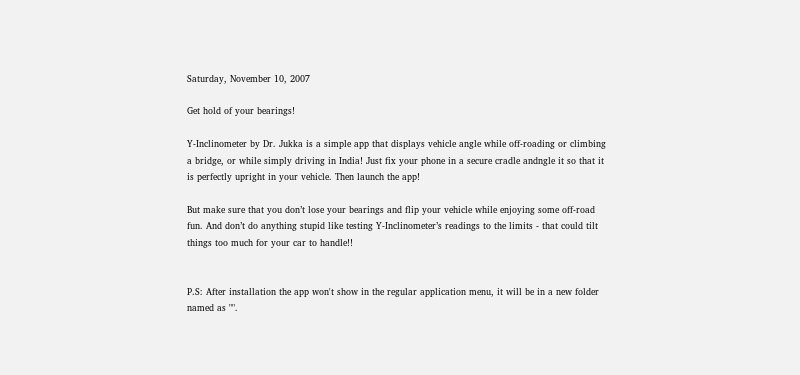Saturday, November 10, 2007

Get hold of your bearings!

Y-Inclinometer by Dr. Jukka is a simple app that displays vehicle angle while off-roading or climbing a bridge, or while simply driving in India! Just fix your phone in a secure cradle andngle it so that it is perfectly upright in your vehicle. Then launch the app!

But make sure that you don’t lose your bearings and flip your vehicle while enjoying some off-road fun. And don’t do anything stupid like testing Y-Inclinometer’s readings to the limits - that could tilt things too much for your car to handle!!


P.S: After installation the app won't show in the regular application menu, it will be in a new folder named as "".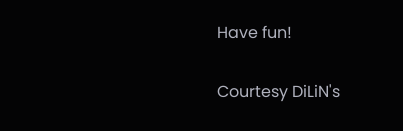Have fun!

Courtesy DiLiN's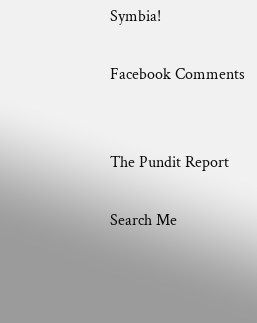Symbia!

Facebook Comments


The Pundit Report

Search Me